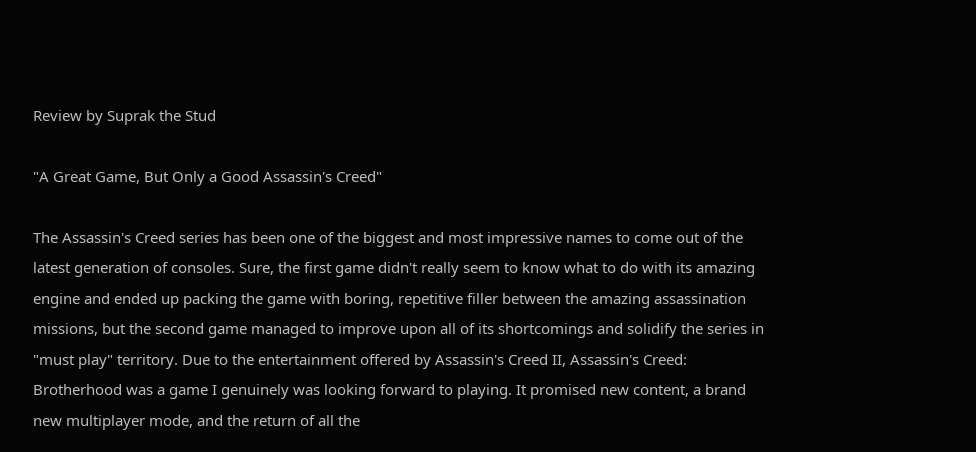Review by Suprak the Stud

"A Great Game, But Only a Good Assassin's Creed"

The Assassin's Creed series has been one of the biggest and most impressive names to come out of the latest generation of consoles. Sure, the first game didn't really seem to know what to do with its amazing engine and ended up packing the game with boring, repetitive filler between the amazing assassination missions, but the second game managed to improve upon all of its shortcomings and solidify the series in "must play" territory. Due to the entertainment offered by Assassin's Creed II, Assassin's Creed: Brotherhood was a game I genuinely was looking forward to playing. It promised new content, a brand new multiplayer mode, and the return of all the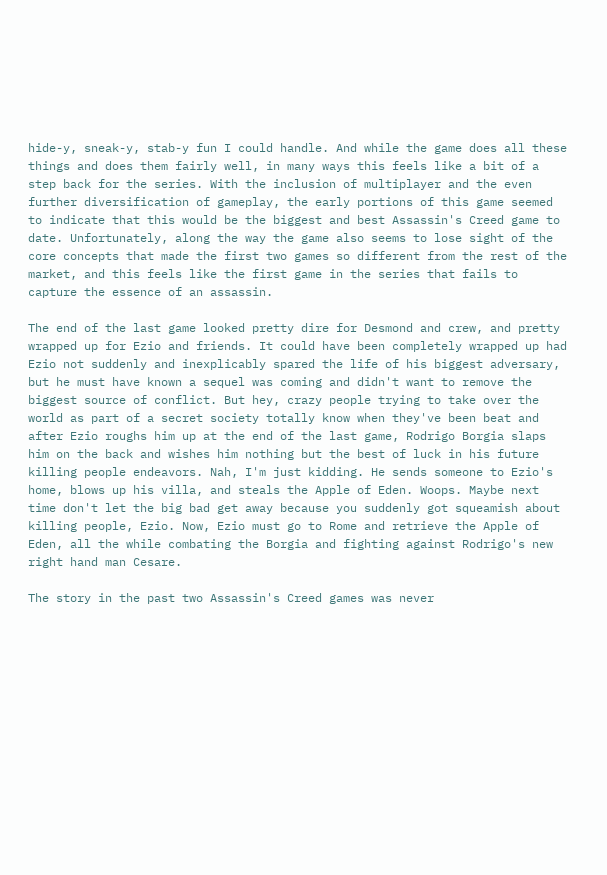hide-y, sneak-y, stab-y fun I could handle. And while the game does all these things and does them fairly well, in many ways this feels like a bit of a step back for the series. With the inclusion of multiplayer and the even further diversification of gameplay, the early portions of this game seemed to indicate that this would be the biggest and best Assassin's Creed game to date. Unfortunately, along the way the game also seems to lose sight of the core concepts that made the first two games so different from the rest of the market, and this feels like the first game in the series that fails to capture the essence of an assassin.

The end of the last game looked pretty dire for Desmond and crew, and pretty wrapped up for Ezio and friends. It could have been completely wrapped up had Ezio not suddenly and inexplicably spared the life of his biggest adversary, but he must have known a sequel was coming and didn't want to remove the biggest source of conflict. But hey, crazy people trying to take over the world as part of a secret society totally know when they've been beat and after Ezio roughs him up at the end of the last game, Rodrigo Borgia slaps him on the back and wishes him nothing but the best of luck in his future killing people endeavors. Nah, I'm just kidding. He sends someone to Ezio's home, blows up his villa, and steals the Apple of Eden. Woops. Maybe next time don't let the big bad get away because you suddenly got squeamish about killing people, Ezio. Now, Ezio must go to Rome and retrieve the Apple of Eden, all the while combating the Borgia and fighting against Rodrigo's new right hand man Cesare.

The story in the past two Assassin's Creed games was never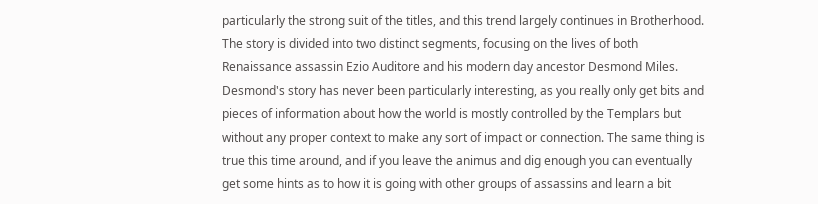particularly the strong suit of the titles, and this trend largely continues in Brotherhood. The story is divided into two distinct segments, focusing on the lives of both Renaissance assassin Ezio Auditore and his modern day ancestor Desmond Miles. Desmond's story has never been particularly interesting, as you really only get bits and pieces of information about how the world is mostly controlled by the Templars but without any proper context to make any sort of impact or connection. The same thing is true this time around, and if you leave the animus and dig enough you can eventually get some hints as to how it is going with other groups of assassins and learn a bit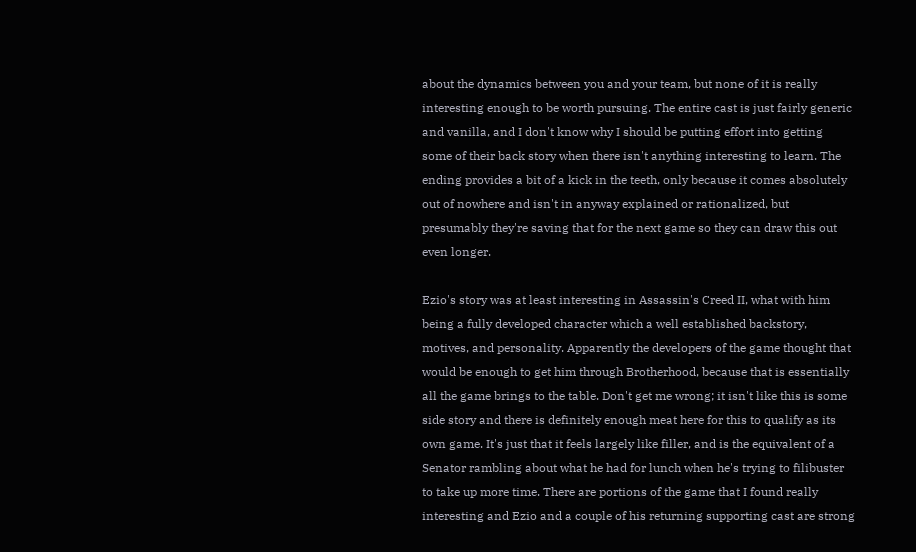about the dynamics between you and your team, but none of it is really interesting enough to be worth pursuing. The entire cast is just fairly generic and vanilla, and I don't know why I should be putting effort into getting some of their back story when there isn't anything interesting to learn. The ending provides a bit of a kick in the teeth, only because it comes absolutely out of nowhere and isn't in anyway explained or rationalized, but presumably they're saving that for the next game so they can draw this out even longer.

Ezio's story was at least interesting in Assassin's Creed II, what with him being a fully developed character which a well established backstory, motives, and personality. Apparently the developers of the game thought that would be enough to get him through Brotherhood, because that is essentially all the game brings to the table. Don't get me wrong; it isn't like this is some side story and there is definitely enough meat here for this to qualify as its own game. It's just that it feels largely like filler, and is the equivalent of a Senator rambling about what he had for lunch when he's trying to filibuster to take up more time. There are portions of the game that I found really interesting and Ezio and a couple of his returning supporting cast are strong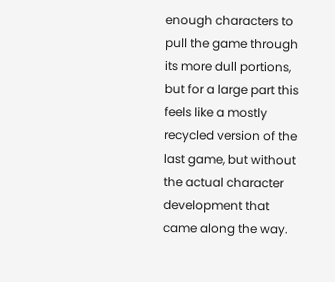enough characters to pull the game through its more dull portions, but for a large part this feels like a mostly recycled version of the last game, but without the actual character development that came along the way.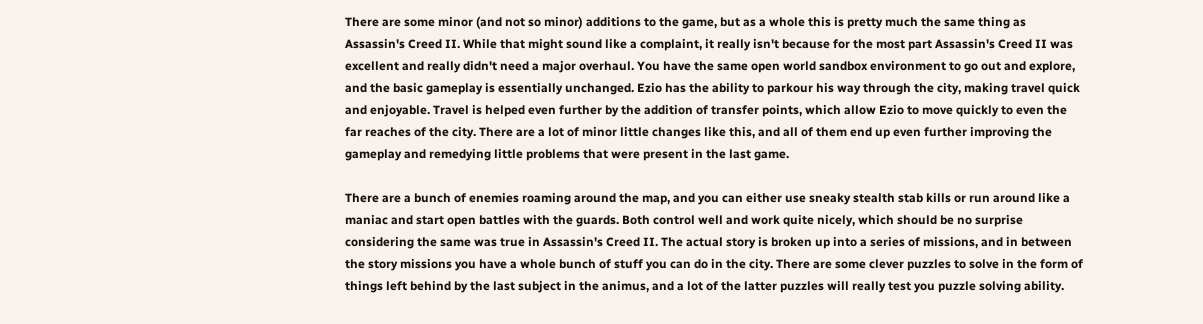There are some minor (and not so minor) additions to the game, but as a whole this is pretty much the same thing as Assassin's Creed II. While that might sound like a complaint, it really isn't because for the most part Assassin's Creed II was excellent and really didn't need a major overhaul. You have the same open world sandbox environment to go out and explore, and the basic gameplay is essentially unchanged. Ezio has the ability to parkour his way through the city, making travel quick and enjoyable. Travel is helped even further by the addition of transfer points, which allow Ezio to move quickly to even the far reaches of the city. There are a lot of minor little changes like this, and all of them end up even further improving the gameplay and remedying little problems that were present in the last game.

There are a bunch of enemies roaming around the map, and you can either use sneaky stealth stab kills or run around like a maniac and start open battles with the guards. Both control well and work quite nicely, which should be no surprise considering the same was true in Assassin's Creed II. The actual story is broken up into a series of missions, and in between the story missions you have a whole bunch of stuff you can do in the city. There are some clever puzzles to solve in the form of things left behind by the last subject in the animus, and a lot of the latter puzzles will really test you puzzle solving ability.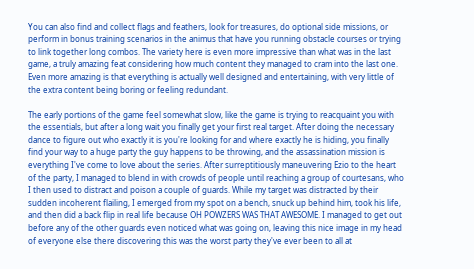You can also find and collect flags and feathers, look for treasures, do optional side missions, or perform in bonus training scenarios in the animus that have you running obstacle courses or trying to link together long combos. The variety here is even more impressive than what was in the last game, a truly amazing feat considering how much content they managed to cram into the last one. Even more amazing is that everything is actually well designed and entertaining, with very little of the extra content being boring or feeling redundant.

The early portions of the game feel somewhat slow, like the game is trying to reacquaint you with the essentials, but after a long wait you finally get your first real target. After doing the necessary dance to figure out who exactly it is you're looking for and where exactly he is hiding, you finally find your way to a huge party the guy happens to be throwing, and the assassination mission is everything I've come to love about the series. After surreptitiously maneuvering Ezio to the heart of the party, I managed to blend in with crowds of people until reaching a group of courtesans, who I then used to distract and poison a couple of guards. While my target was distracted by their sudden incoherent flailing, I emerged from my spot on a bench, snuck up behind him, took his life, and then did a back flip in real life because OH POWZERS WAS THAT AWESOME. I managed to get out before any of the other guards even noticed what was going on, leaving this nice image in my head of everyone else there discovering this was the worst party they've ever been to all at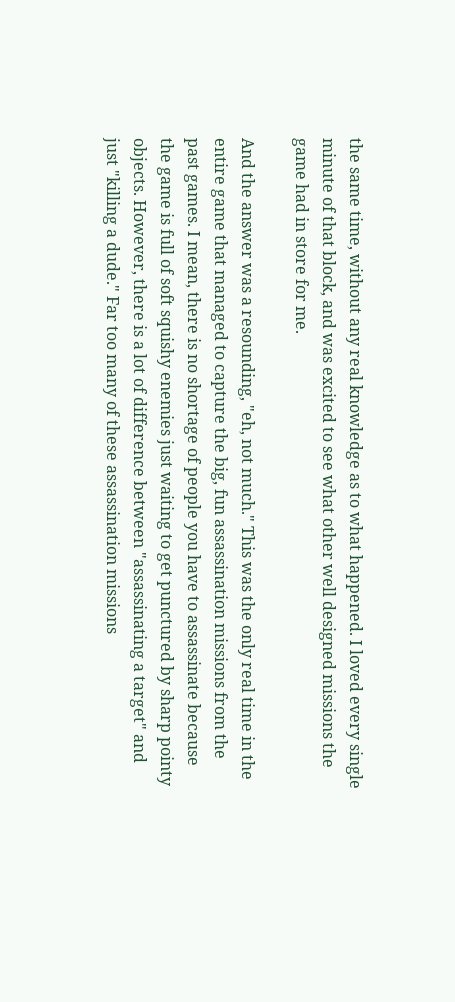the same time, without any real knowledge as to what happened. I loved every single minute of that block, and was excited to see what other well designed missions the game had in store for me.

And the answer was a resounding, "eh, not much." This was the only real time in the entire game that managed to capture the big, fun assassination missions from the past games. I mean, there is no shortage of people you have to assassinate because the game is full of soft squishy enemies just waiting to get punctured by sharp pointy objects. However, there is a lot of difference between "assassinating a target" and just "killing a dude." Far too many of these assassination missions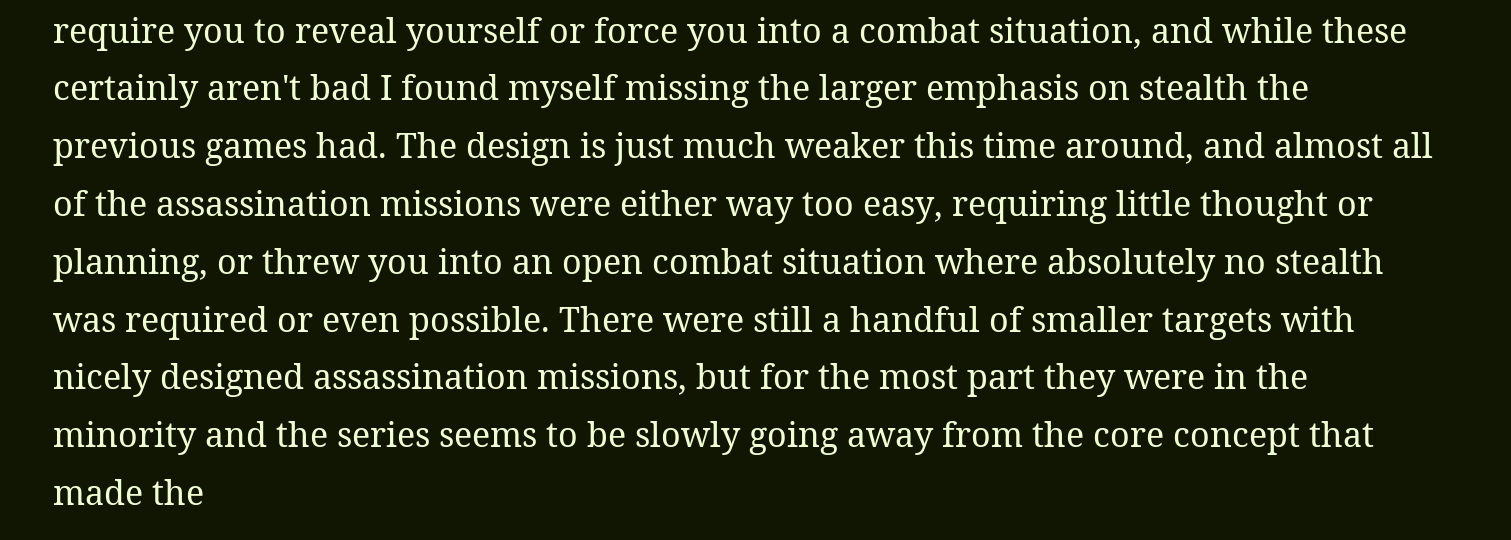require you to reveal yourself or force you into a combat situation, and while these certainly aren't bad I found myself missing the larger emphasis on stealth the previous games had. The design is just much weaker this time around, and almost all of the assassination missions were either way too easy, requiring little thought or planning, or threw you into an open combat situation where absolutely no stealth was required or even possible. There were still a handful of smaller targets with nicely designed assassination missions, but for the most part they were in the minority and the series seems to be slowly going away from the core concept that made the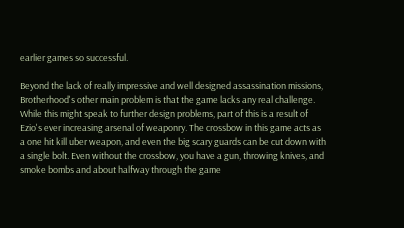earlier games so successful.

Beyond the lack of really impressive and well designed assassination missions, Brotherhood's other main problem is that the game lacks any real challenge. While this might speak to further design problems, part of this is a result of Ezio's ever increasing arsenal of weaponry. The crossbow in this game acts as a one hit kill uber weapon, and even the big scary guards can be cut down with a single bolt. Even without the crossbow, you have a gun, throwing knives, and smoke bombs and about halfway through the game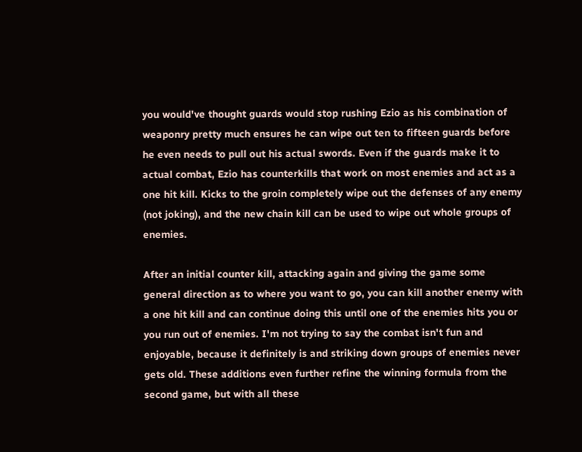you would've thought guards would stop rushing Ezio as his combination of weaponry pretty much ensures he can wipe out ten to fifteen guards before he even needs to pull out his actual swords. Even if the guards make it to actual combat, Ezio has counterkills that work on most enemies and act as a one hit kill. Kicks to the groin completely wipe out the defenses of any enemy (not joking), and the new chain kill can be used to wipe out whole groups of enemies.

After an initial counter kill, attacking again and giving the game some general direction as to where you want to go, you can kill another enemy with a one hit kill and can continue doing this until one of the enemies hits you or you run out of enemies. I'm not trying to say the combat isn't fun and enjoyable, because it definitely is and striking down groups of enemies never gets old. These additions even further refine the winning formula from the second game, but with all these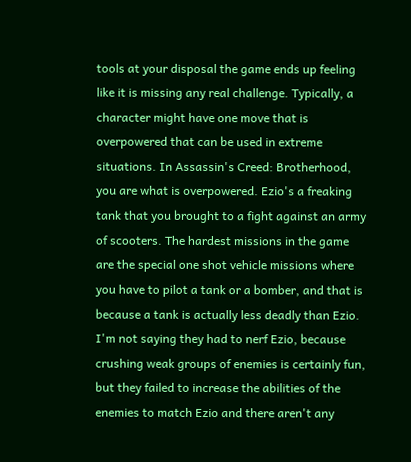tools at your disposal the game ends up feeling like it is missing any real challenge. Typically, a character might have one move that is overpowered that can be used in extreme situations. In Assassin's Creed: Brotherhood, you are what is overpowered. Ezio's a freaking tank that you brought to a fight against an army of scooters. The hardest missions in the game are the special one shot vehicle missions where you have to pilot a tank or a bomber, and that is because a tank is actually less deadly than Ezio. I'm not saying they had to nerf Ezio, because crushing weak groups of enemies is certainly fun, but they failed to increase the abilities of the enemies to match Ezio and there aren't any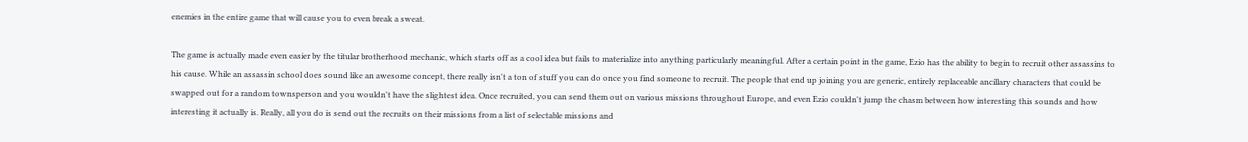enemies in the entire game that will cause you to even break a sweat.

The game is actually made even easier by the titular brotherhood mechanic, which starts off as a cool idea but fails to materialize into anything particularly meaningful. After a certain point in the game, Ezio has the ability to begin to recruit other assassins to his cause. While an assassin school does sound like an awesome concept, there really isn't a ton of stuff you can do once you find someone to recruit. The people that end up joining you are generic, entirely replaceable ancillary characters that could be swapped out for a random townsperson and you wouldn't have the slightest idea. Once recruited, you can send them out on various missions throughout Europe, and even Ezio couldn't jump the chasm between how interesting this sounds and how interesting it actually is. Really, all you do is send out the recruits on their missions from a list of selectable missions and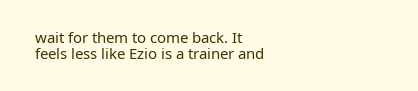wait for them to come back. It feels less like Ezio is a trainer and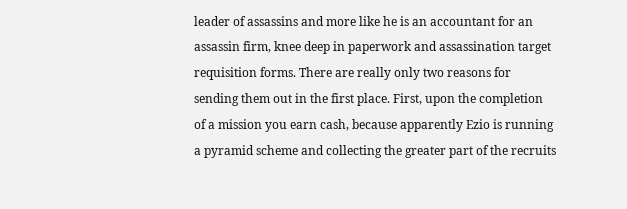leader of assassins and more like he is an accountant for an assassin firm, knee deep in paperwork and assassination target requisition forms. There are really only two reasons for sending them out in the first place. First, upon the completion of a mission you earn cash, because apparently Ezio is running a pyramid scheme and collecting the greater part of the recruits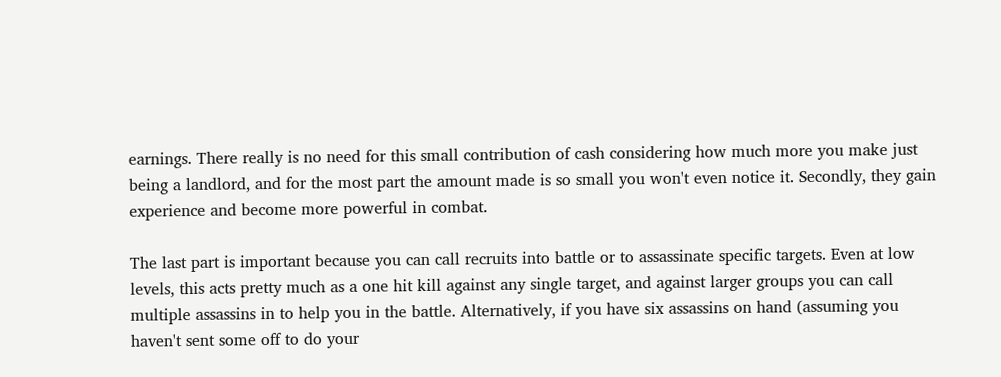earnings. There really is no need for this small contribution of cash considering how much more you make just being a landlord, and for the most part the amount made is so small you won't even notice it. Secondly, they gain experience and become more powerful in combat.

The last part is important because you can call recruits into battle or to assassinate specific targets. Even at low levels, this acts pretty much as a one hit kill against any single target, and against larger groups you can call multiple assassins in to help you in the battle. Alternatively, if you have six assassins on hand (assuming you haven't sent some off to do your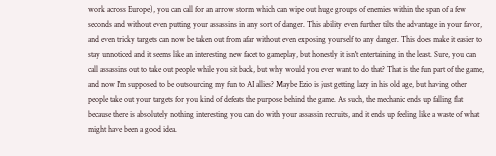work across Europe), you can call for an arrow storm which can wipe out huge groups of enemies within the span of a few seconds and without even putting your assassins in any sort of danger. This ability even further tilts the advantage in your favor, and even tricky targets can now be taken out from afar without even exposing yourself to any danger. This does make it easier to stay unnoticed and it seems like an interesting new facet to gameplay, but honestly it isn't entertaining in the least. Sure, you can call assassins out to take out people while you sit back, but why would you ever want to do that? That is the fun part of the game, and now I'm supposed to be outsourcing my fun to AI allies? Maybe Ezio is just getting lazy in his old age, but having other people take out your targets for you kind of defeats the purpose behind the game. As such, the mechanic ends up falling flat because there is absolutely nothing interesting you can do with your assassin recruits, and it ends up feeling like a waste of what might have been a good idea.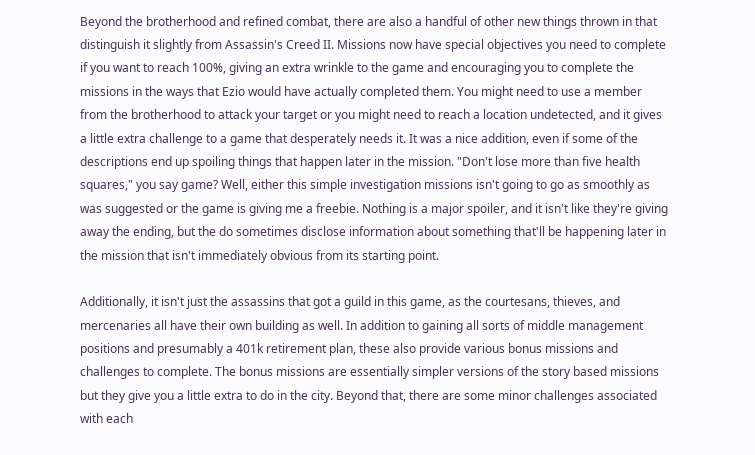Beyond the brotherhood and refined combat, there are also a handful of other new things thrown in that distinguish it slightly from Assassin's Creed II. Missions now have special objectives you need to complete if you want to reach 100%, giving an extra wrinkle to the game and encouraging you to complete the missions in the ways that Ezio would have actually completed them. You might need to use a member from the brotherhood to attack your target or you might need to reach a location undetected, and it gives a little extra challenge to a game that desperately needs it. It was a nice addition, even if some of the descriptions end up spoiling things that happen later in the mission. "Don't lose more than five health squares," you say game? Well, either this simple investigation missions isn't going to go as smoothly as was suggested or the game is giving me a freebie. Nothing is a major spoiler, and it isn't like they're giving away the ending, but the do sometimes disclose information about something that'll be happening later in the mission that isn't immediately obvious from its starting point.

Additionally, it isn't just the assassins that got a guild in this game, as the courtesans, thieves, and mercenaries all have their own building as well. In addition to gaining all sorts of middle management positions and presumably a 401k retirement plan, these also provide various bonus missions and challenges to complete. The bonus missions are essentially simpler versions of the story based missions but they give you a little extra to do in the city. Beyond that, there are some minor challenges associated with each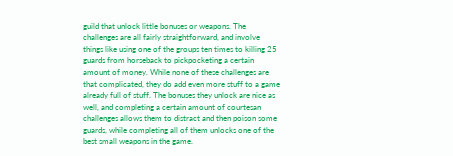guild that unlock little bonuses or weapons. The challenges are all fairly straightforward, and involve things like using one of the groups ten times to killing 25 guards from horseback to pickpocketing a certain amount of money. While none of these challenges are that complicated, they do add even more stuff to a game already full of stuff. The bonuses they unlock are nice as well, and completing a certain amount of courtesan challenges allows them to distract and then poison some guards, while completing all of them unlocks one of the best small weapons in the game.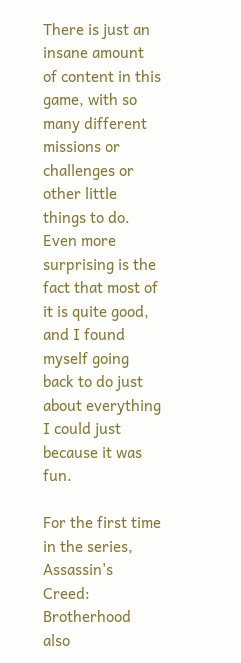There is just an insane amount of content in this game, with so many different missions or challenges or other little things to do. Even more surprising is the fact that most of it is quite good, and I found myself going back to do just about everything I could just because it was fun.

For the first time in the series, Assassin's Creed: Brotherhood also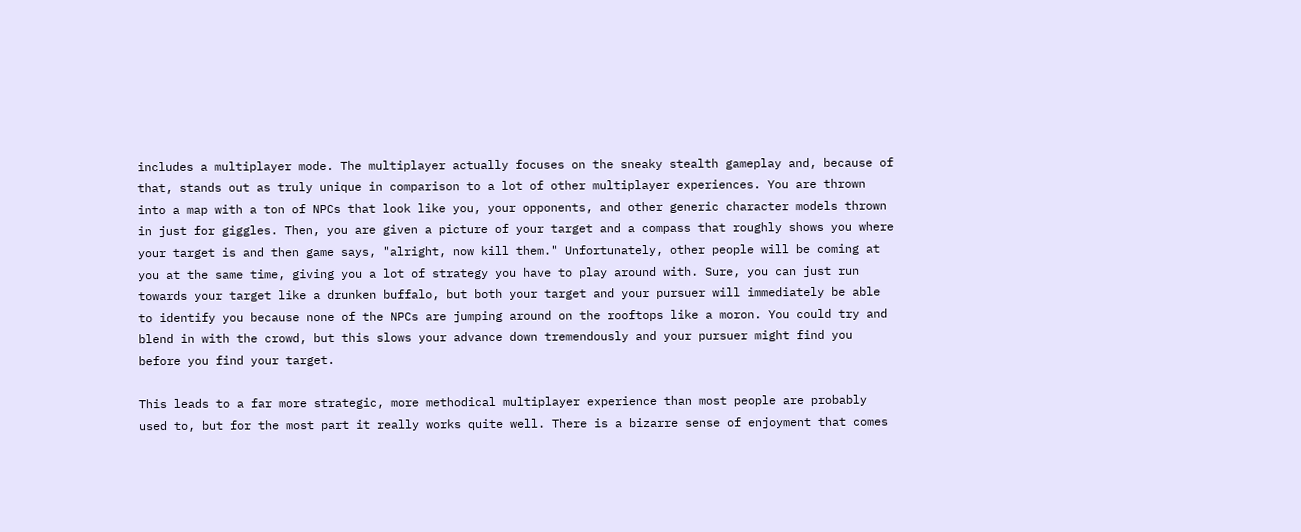includes a multiplayer mode. The multiplayer actually focuses on the sneaky stealth gameplay and, because of that, stands out as truly unique in comparison to a lot of other multiplayer experiences. You are thrown into a map with a ton of NPCs that look like you, your opponents, and other generic character models thrown in just for giggles. Then, you are given a picture of your target and a compass that roughly shows you where your target is and then game says, "alright, now kill them." Unfortunately, other people will be coming at you at the same time, giving you a lot of strategy you have to play around with. Sure, you can just run towards your target like a drunken buffalo, but both your target and your pursuer will immediately be able to identify you because none of the NPCs are jumping around on the rooftops like a moron. You could try and blend in with the crowd, but this slows your advance down tremendously and your pursuer might find you before you find your target.

This leads to a far more strategic, more methodical multiplayer experience than most people are probably used to, but for the most part it really works quite well. There is a bizarre sense of enjoyment that comes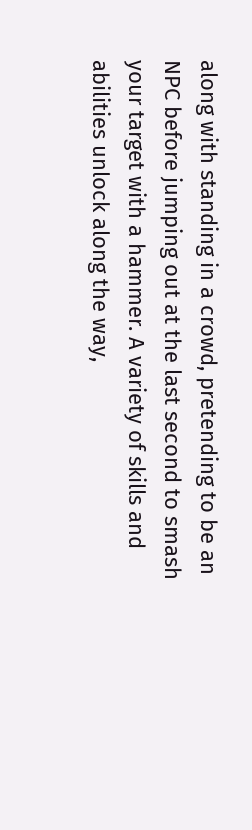along with standing in a crowd, pretending to be an NPC before jumping out at the last second to smash your target with a hammer. A variety of skills and abilities unlock along the way,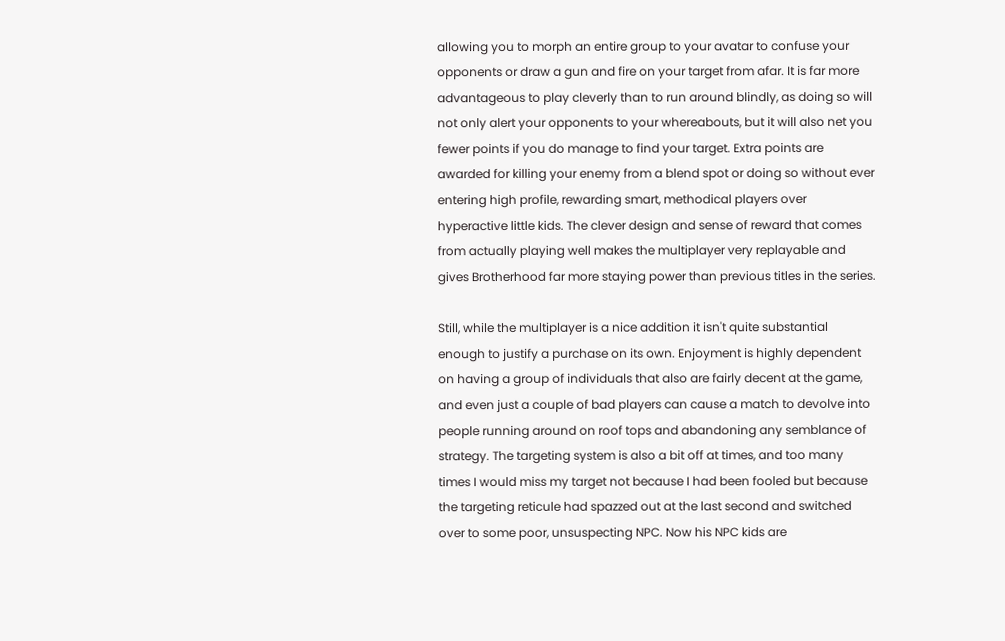allowing you to morph an entire group to your avatar to confuse your opponents or draw a gun and fire on your target from afar. It is far more advantageous to play cleverly than to run around blindly, as doing so will not only alert your opponents to your whereabouts, but it will also net you fewer points if you do manage to find your target. Extra points are awarded for killing your enemy from a blend spot or doing so without ever entering high profile, rewarding smart, methodical players over hyperactive little kids. The clever design and sense of reward that comes from actually playing well makes the multiplayer very replayable and gives Brotherhood far more staying power than previous titles in the series.

Still, while the multiplayer is a nice addition it isn't quite substantial enough to justify a purchase on its own. Enjoyment is highly dependent on having a group of individuals that also are fairly decent at the game, and even just a couple of bad players can cause a match to devolve into people running around on roof tops and abandoning any semblance of strategy. The targeting system is also a bit off at times, and too many times I would miss my target not because I had been fooled but because the targeting reticule had spazzed out at the last second and switched over to some poor, unsuspecting NPC. Now his NPC kids are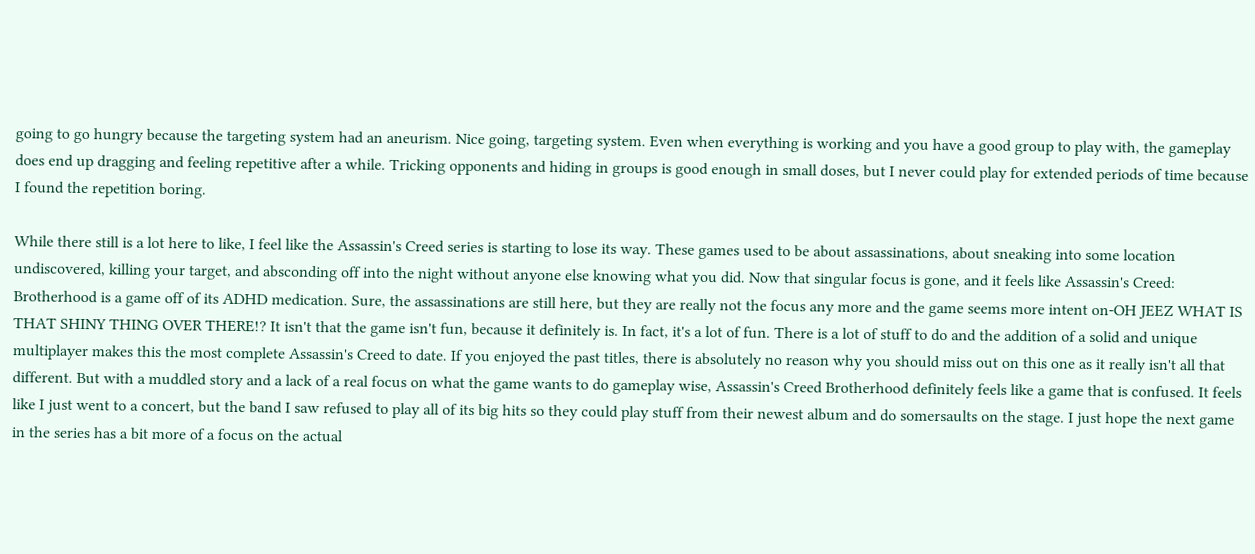going to go hungry because the targeting system had an aneurism. Nice going, targeting system. Even when everything is working and you have a good group to play with, the gameplay does end up dragging and feeling repetitive after a while. Tricking opponents and hiding in groups is good enough in small doses, but I never could play for extended periods of time because I found the repetition boring.

While there still is a lot here to like, I feel like the Assassin's Creed series is starting to lose its way. These games used to be about assassinations, about sneaking into some location undiscovered, killing your target, and absconding off into the night without anyone else knowing what you did. Now that singular focus is gone, and it feels like Assassin's Creed: Brotherhood is a game off of its ADHD medication. Sure, the assassinations are still here, but they are really not the focus any more and the game seems more intent on-OH JEEZ WHAT IS THAT SHINY THING OVER THERE!? It isn't that the game isn't fun, because it definitely is. In fact, it's a lot of fun. There is a lot of stuff to do and the addition of a solid and unique multiplayer makes this the most complete Assassin's Creed to date. If you enjoyed the past titles, there is absolutely no reason why you should miss out on this one as it really isn't all that different. But with a muddled story and a lack of a real focus on what the game wants to do gameplay wise, Assassin's Creed Brotherhood definitely feels like a game that is confused. It feels like I just went to a concert, but the band I saw refused to play all of its big hits so they could play stuff from their newest album and do somersaults on the stage. I just hope the next game in the series has a bit more of a focus on the actual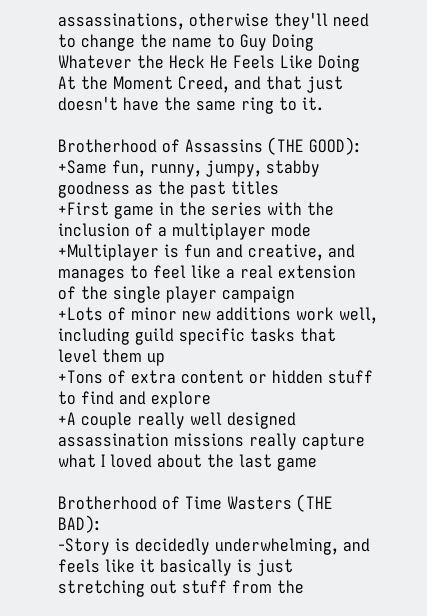assassinations, otherwise they'll need to change the name to Guy Doing Whatever the Heck He Feels Like Doing At the Moment Creed, and that just doesn't have the same ring to it.

Brotherhood of Assassins (THE GOOD):
+Same fun, runny, jumpy, stabby goodness as the past titles
+First game in the series with the inclusion of a multiplayer mode
+Multiplayer is fun and creative, and manages to feel like a real extension of the single player campaign
+Lots of minor new additions work well, including guild specific tasks that level them up
+Tons of extra content or hidden stuff to find and explore
+A couple really well designed assassination missions really capture what I loved about the last game

Brotherhood of Time Wasters (THE BAD):
-Story is decidedly underwhelming, and feels like it basically is just stretching out stuff from the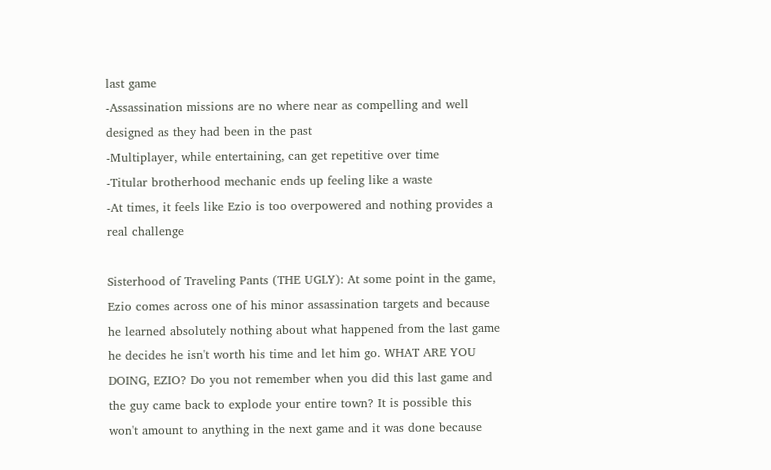last game
-Assassination missions are no where near as compelling and well designed as they had been in the past
-Multiplayer, while entertaining, can get repetitive over time
-Titular brotherhood mechanic ends up feeling like a waste
-At times, it feels like Ezio is too overpowered and nothing provides a real challenge

Sisterhood of Traveling Pants (THE UGLY): At some point in the game, Ezio comes across one of his minor assassination targets and because he learned absolutely nothing about what happened from the last game he decides he isn't worth his time and let him go. WHAT ARE YOU DOING, EZIO? Do you not remember when you did this last game and the guy came back to explode your entire town? It is possible this won't amount to anything in the next game and it was done because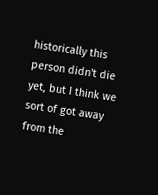historically this person didn't die yet, but I think we sort of got away from the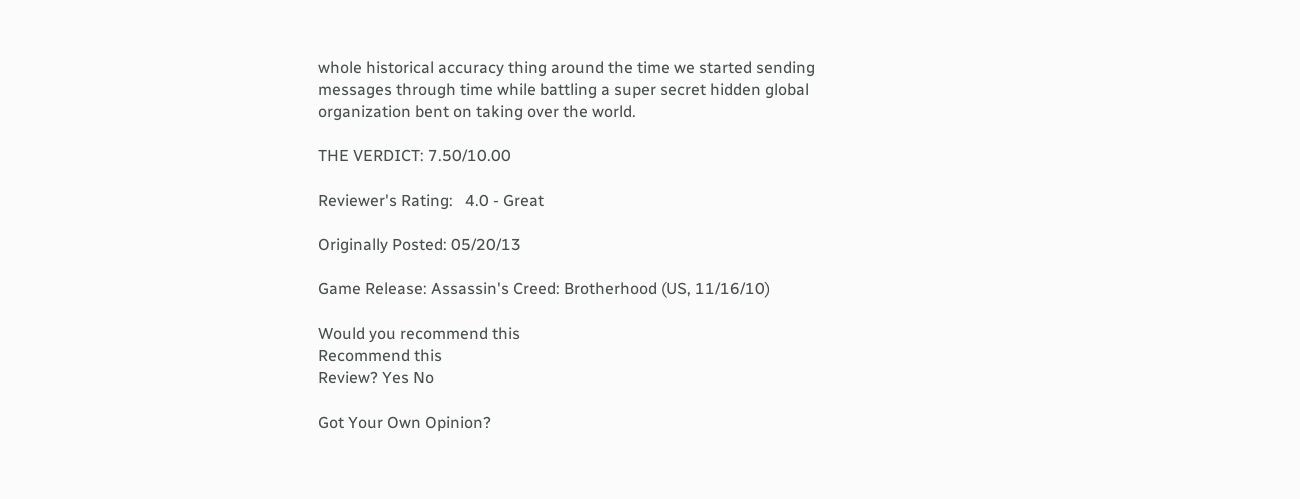whole historical accuracy thing around the time we started sending messages through time while battling a super secret hidden global organization bent on taking over the world.

THE VERDICT: 7.50/10.00

Reviewer's Rating:   4.0 - Great

Originally Posted: 05/20/13

Game Release: Assassin's Creed: Brotherhood (US, 11/16/10)

Would you recommend this
Recommend this
Review? Yes No

Got Your Own Opinion?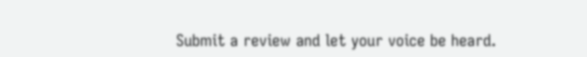Submit a review and let your voice be heard.